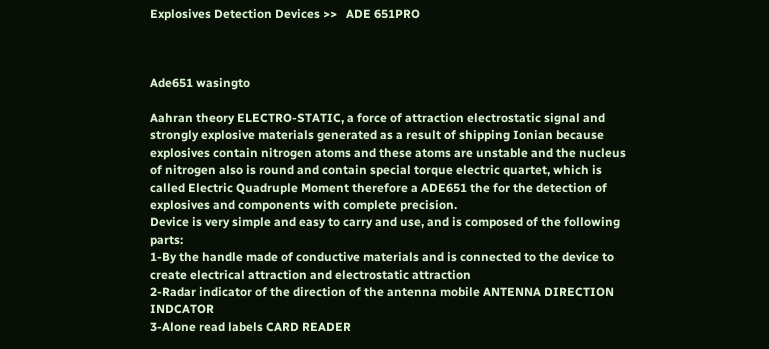Explosives Detection Devices >>   ADE 651PRO



Ade651 wasingto

Aahran theory ELECTRO-STATIC, a force of attraction electrostatic signal and strongly explosive materials generated as a result of shipping Ionian because explosives contain nitrogen atoms and these atoms are unstable and the nucleus of nitrogen also is round and contain special torque electric quartet, which is called Electric Quadruple Moment therefore a ADE651 the for the detection of explosives and components with complete precision.
Device is very simple and easy to carry and use, and is composed of the following parts:
1-By the handle made of conductive materials and is connected to the device to create electrical attraction and electrostatic attraction
2-Radar indicator of the direction of the antenna mobile ANTENNA DIRECTION INDCATOR
3-Alone read labels CARD READER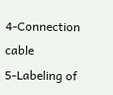4-Connection cable
5-Labeling of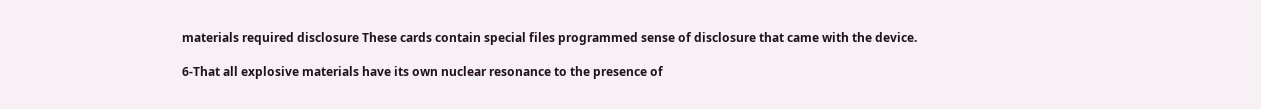materials required disclosure These cards contain special files programmed sense of disclosure that came with the device.

6-That all explosive materials have its own nuclear resonance to the presence of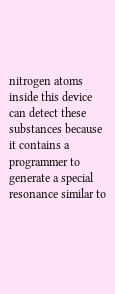nitrogen atoms inside this device can detect these substances because it contains a programmer to generate a special resonance similar to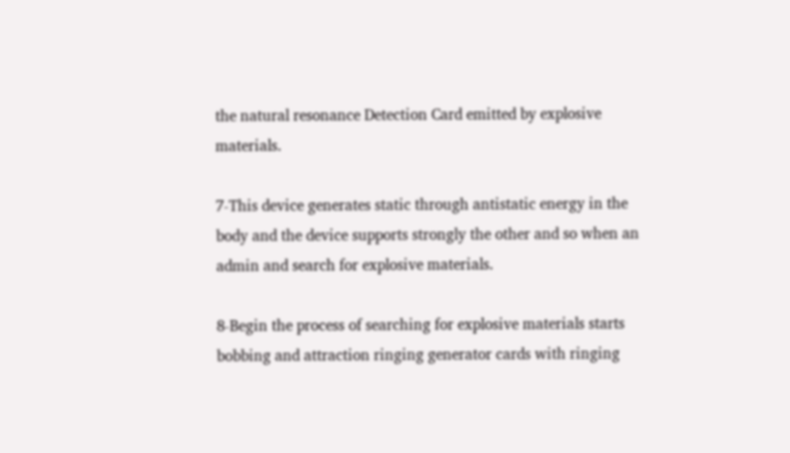the natural resonance Detection Card emitted by explosive materials.

7-This device generates static through antistatic energy in the body and the device supports strongly the other and so when an admin and search for explosive materials.

8-Begin the process of searching for explosive materials starts bobbing and attraction ringing generator cards with ringing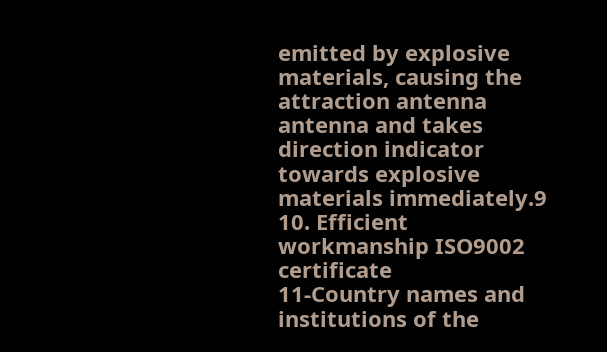emitted by explosive materials, causing the attraction antenna antenna and takes direction indicator towards explosive materials immediately.9
10. Efficient workmanship ISO9002 certificate
11-Country names and institutions of the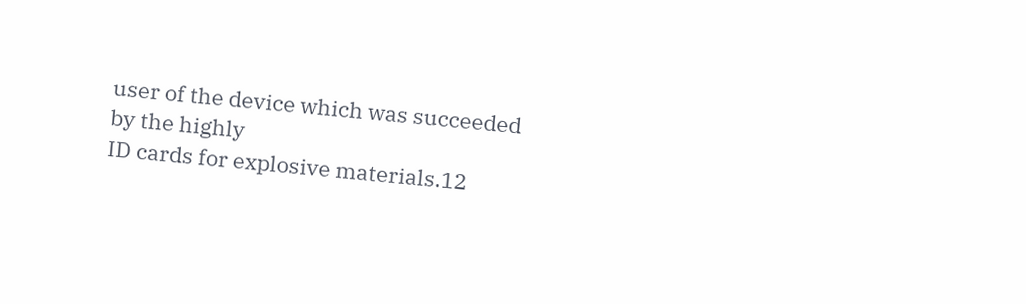user of the device which was succeeded by the highly
ID cards for explosive materials.12